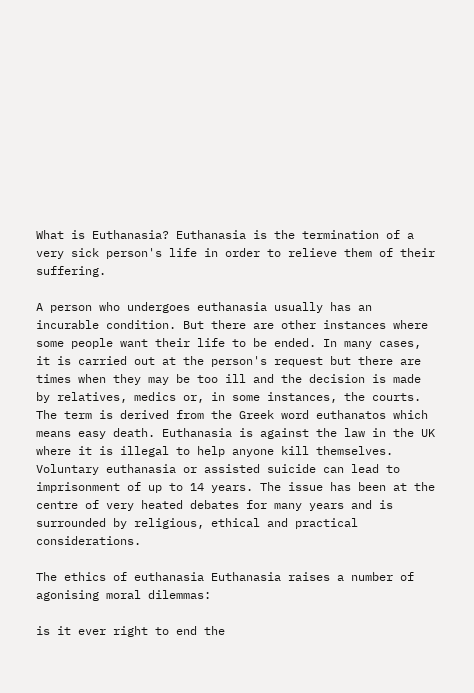What is Euthanasia? Euthanasia is the termination of a very sick person's life in order to relieve them of their suffering.

A person who undergoes euthanasia usually has an incurable condition. But there are other instances where some people want their life to be ended. In many cases, it is carried out at the person's request but there are times when they may be too ill and the decision is made by relatives, medics or, in some instances, the courts. The term is derived from the Greek word euthanatos which means easy death. Euthanasia is against the law in the UK where it is illegal to help anyone kill themselves. Voluntary euthanasia or assisted suicide can lead to imprisonment of up to 14 years. The issue has been at the centre of very heated debates for many years and is surrounded by religious, ethical and practical considerations.

The ethics of euthanasia Euthanasia raises a number of agonising moral dilemmas:

is it ever right to end the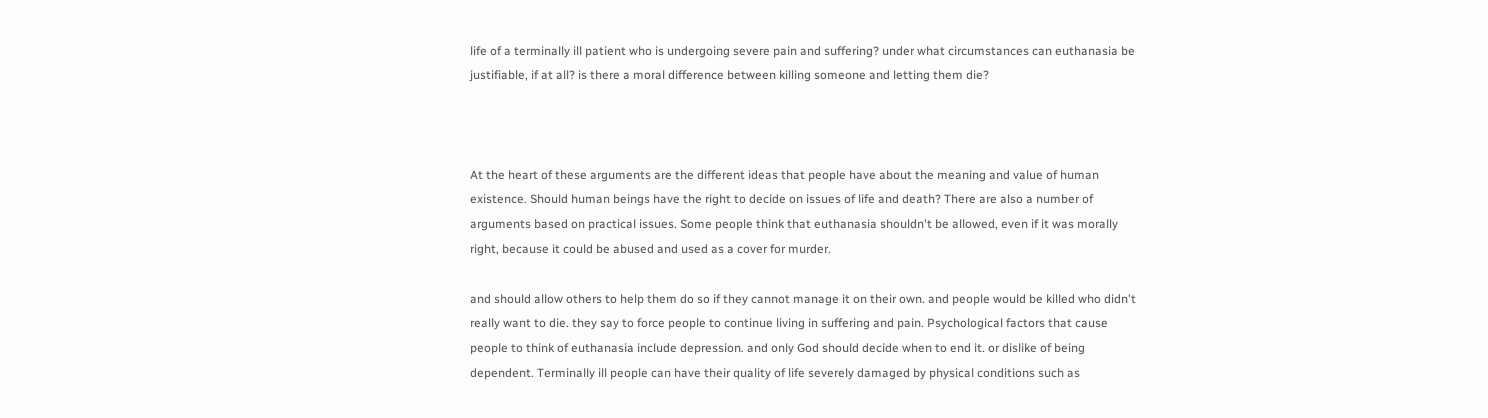life of a terminally ill patient who is undergoing severe pain and suffering? under what circumstances can euthanasia be justifiable, if at all? is there a moral difference between killing someone and letting them die?



At the heart of these arguments are the different ideas that people have about the meaning and value of human existence. Should human beings have the right to decide on issues of life and death? There are also a number of arguments based on practical issues. Some people think that euthanasia shouldn't be allowed, even if it was morally right, because it could be abused and used as a cover for murder.

and should allow others to help them do so if they cannot manage it on their own. and people would be killed who didn't really want to die. they say to force people to continue living in suffering and pain. Psychological factors that cause people to think of euthanasia include depression. and only God should decide when to end it. or dislike of being dependent. Terminally ill people can have their quality of life severely damaged by physical conditions such as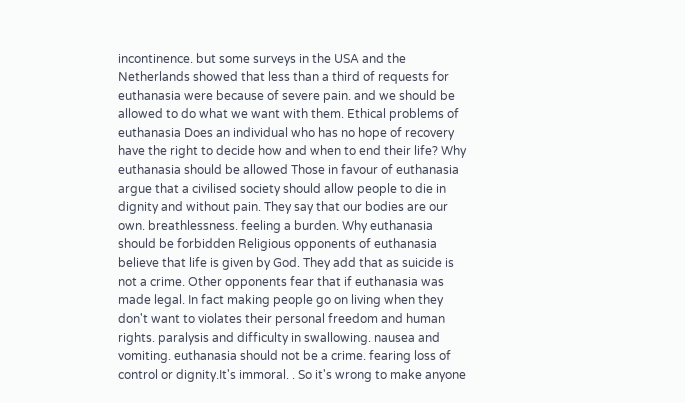incontinence. but some surveys in the USA and the Netherlands showed that less than a third of requests for euthanasia were because of severe pain. and we should be allowed to do what we want with them. Ethical problems of euthanasia Does an individual who has no hope of recovery have the right to decide how and when to end their life? Why euthanasia should be allowed Those in favour of euthanasia argue that a civilised society should allow people to die in dignity and without pain. They say that our bodies are our own. breathlessness. feeling a burden. Why euthanasia should be forbidden Religious opponents of euthanasia believe that life is given by God. They add that as suicide is not a crime. Other opponents fear that if euthanasia was made legal. In fact making people go on living when they don't want to violates their personal freedom and human rights. paralysis and difficulty in swallowing. nausea and vomiting. euthanasia should not be a crime. fearing loss of control or dignity.It's immoral. . So it's wrong to make anyone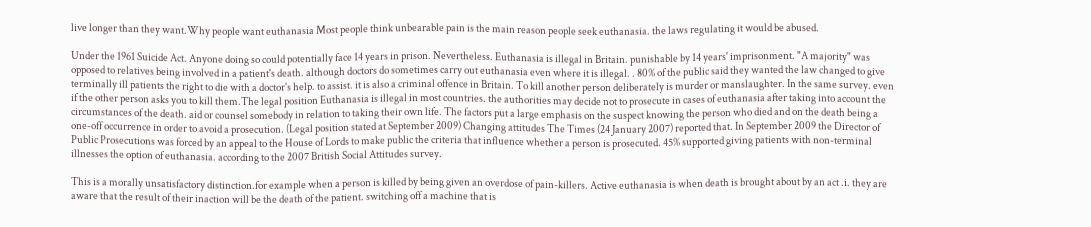live longer than they want.Why people want euthanasia Most people think unbearable pain is the main reason people seek euthanasia. the laws regulating it would be abused.

Under the 1961 Suicide Act. Anyone doing so could potentially face 14 years in prison. Nevertheless. Euthanasia is illegal in Britain. punishable by 14 years' imprisonment. "A majority" was opposed to relatives being involved in a patient's death. although doctors do sometimes carry out euthanasia even where it is illegal. . 80% of the public said they wanted the law changed to give terminally ill patients the right to die with a doctor's help. to assist. it is also a criminal offence in Britain. To kill another person deliberately is murder or manslaughter. In the same survey. even if the other person asks you to kill them.The legal position Euthanasia is illegal in most countries. the authorities may decide not to prosecute in cases of euthanasia after taking into account the circumstances of the death. aid or counsel somebody in relation to taking their own life. The factors put a large emphasis on the suspect knowing the person who died and on the death being a one-off occurrence in order to avoid a prosecution. (Legal position stated at September 2009) Changing attitudes The Times (24 January 2007) reported that. In September 2009 the Director of Public Prosecutions was forced by an appeal to the House of Lords to make public the criteria that influence whether a person is prosecuted. 45% supported giving patients with non-terminal illnesses the option of euthanasia. according to the 2007 British Social Attitudes survey.

This is a morally unsatisfactory distinction.for example when a person is killed by being given an overdose of pain-killers. Active euthanasia is when death is brought about by an act .i. they are aware that the result of their inaction will be the death of the patient. switching off a machine that is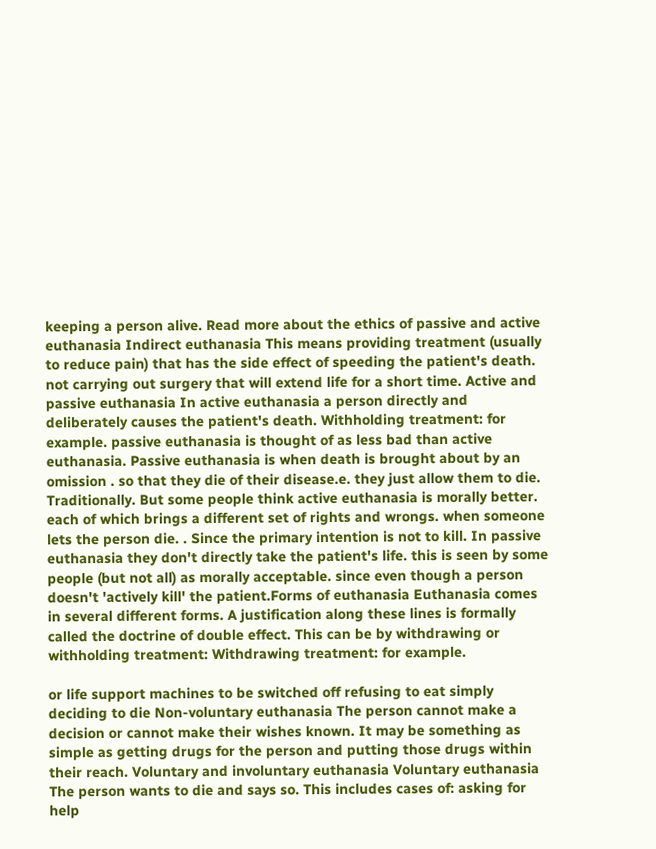keeping a person alive. Read more about the ethics of passive and active euthanasia Indirect euthanasia This means providing treatment (usually to reduce pain) that has the side effect of speeding the patient's death. not carrying out surgery that will extend life for a short time. Active and passive euthanasia In active euthanasia a person directly and deliberately causes the patient's death. Withholding treatment: for example. passive euthanasia is thought of as less bad than active euthanasia. Passive euthanasia is when death is brought about by an omission . so that they die of their disease.e. they just allow them to die. Traditionally. But some people think active euthanasia is morally better. each of which brings a different set of rights and wrongs. when someone lets the person die. . Since the primary intention is not to kill. In passive euthanasia they don't directly take the patient's life. this is seen by some people (but not all) as morally acceptable. since even though a person doesn't 'actively kill' the patient.Forms of euthanasia Euthanasia comes in several different forms. A justification along these lines is formally called the doctrine of double effect. This can be by withdrawing or withholding treatment: Withdrawing treatment: for example.

or life support machines to be switched off refusing to eat simply deciding to die Non-voluntary euthanasia The person cannot make a decision or cannot make their wishes known. It may be something as simple as getting drugs for the person and putting those drugs within their reach. Voluntary and involuntary euthanasia Voluntary euthanasia The person wants to die and says so. This includes cases of: asking for help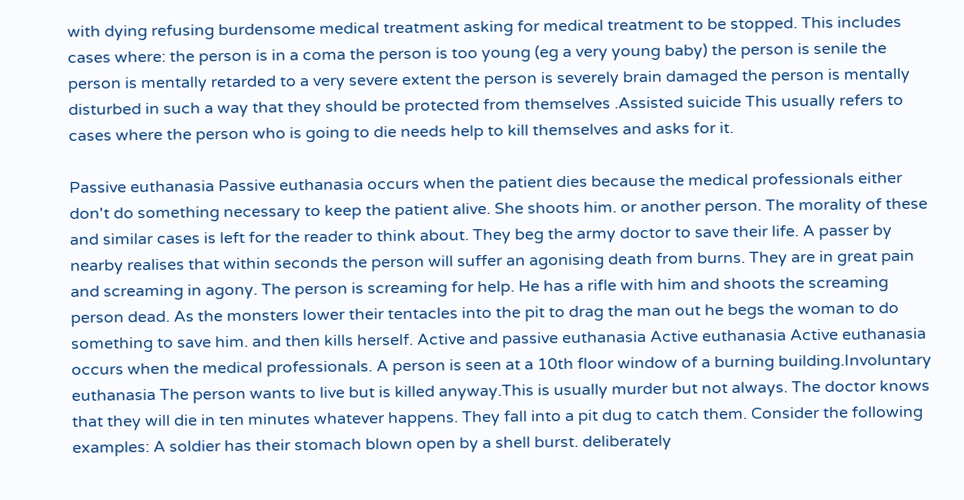with dying refusing burdensome medical treatment asking for medical treatment to be stopped. This includes cases where: the person is in a coma the person is too young (eg a very young baby) the person is senile the person is mentally retarded to a very severe extent the person is severely brain damaged the person is mentally disturbed in such a way that they should be protected from themselves .Assisted suicide This usually refers to cases where the person who is going to die needs help to kill themselves and asks for it.

Passive euthanasia Passive euthanasia occurs when the patient dies because the medical professionals either don't do something necessary to keep the patient alive. She shoots him. or another person. The morality of these and similar cases is left for the reader to think about. They beg the army doctor to save their life. A passer by nearby realises that within seconds the person will suffer an agonising death from burns. They are in great pain and screaming in agony. The person is screaming for help. He has a rifle with him and shoots the screaming person dead. As the monsters lower their tentacles into the pit to drag the man out he begs the woman to do something to save him. and then kills herself. Active and passive euthanasia Active euthanasia Active euthanasia occurs when the medical professionals. A person is seen at a 10th floor window of a burning building.Involuntary euthanasia The person wants to live but is killed anyway.This is usually murder but not always. The doctor knows that they will die in ten minutes whatever happens. They fall into a pit dug to catch them. Consider the following examples: A soldier has their stomach blown open by a shell burst. deliberately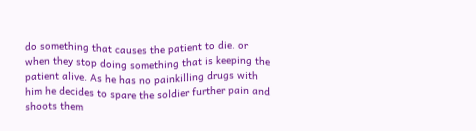do something that causes the patient to die. or when they stop doing something that is keeping the patient alive. As he has no painkilling drugs with him he decides to spare the soldier further pain and shoots them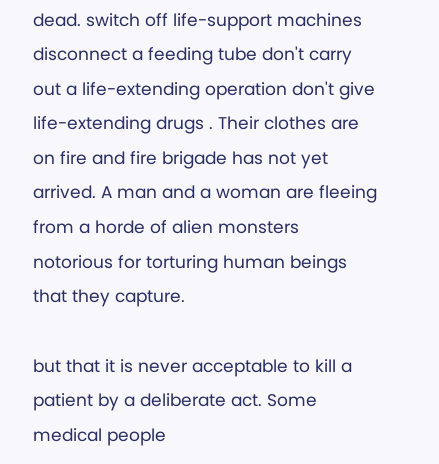dead. switch off life-support machines disconnect a feeding tube don't carry out a life-extending operation don't give life-extending drugs . Their clothes are on fire and fire brigade has not yet arrived. A man and a woman are fleeing from a horde of alien monsters notorious for torturing human beings that they capture.

but that it is never acceptable to kill a patient by a deliberate act. Some medical people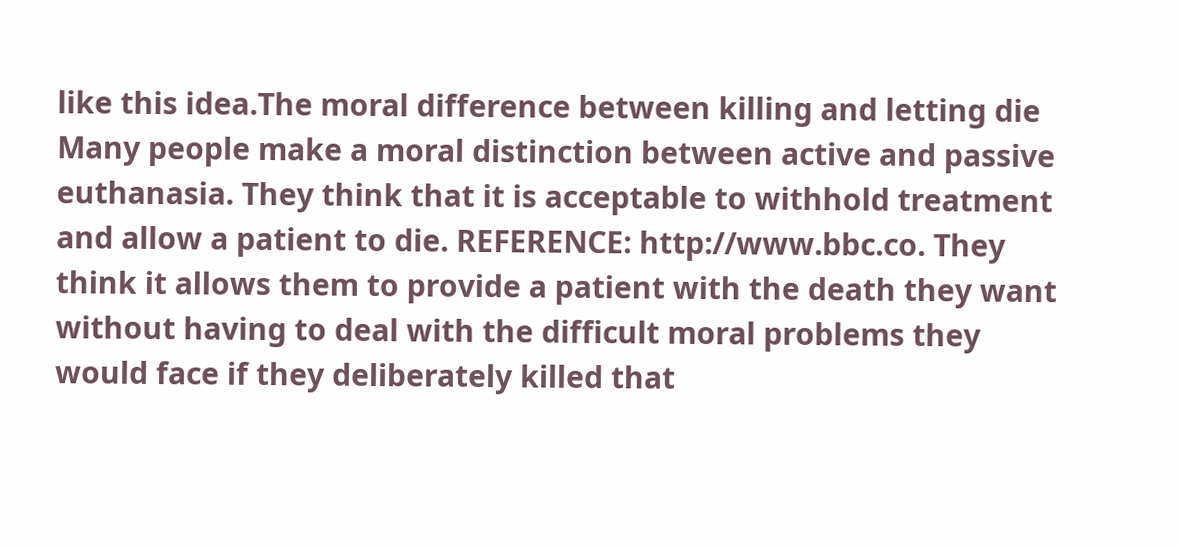like this idea.The moral difference between killing and letting die Many people make a moral distinction between active and passive euthanasia. They think that it is acceptable to withhold treatment and allow a patient to die. REFERENCE: http://www.bbc.co. They think it allows them to provide a patient with the death they want without having to deal with the difficult moral problems they would face if they deliberately killed that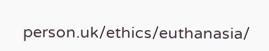person.uk/ethics/euthanasia/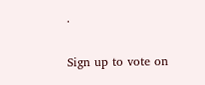.

Sign up to vote on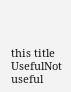this title
UsefulNot useful